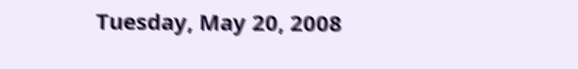Tuesday, May 20, 2008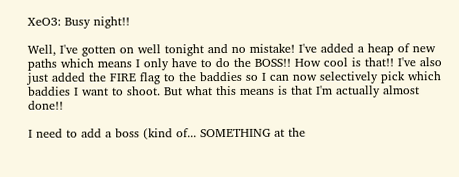XeO3: Busy night!!

Well, I've gotten on well tonight and no mistake! I've added a heap of new paths which means I only have to do the BOSS!! How cool is that!! I've also just added the FIRE flag to the baddies so I can now selectively pick which baddies I want to shoot. But what this means is that I'm actually almost done!!

I need to add a boss (kind of... SOMETHING at the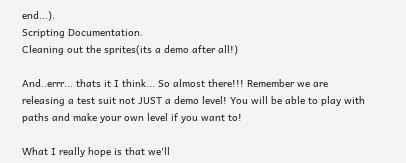end...).
Scripting Documentation.
Cleaning out the sprites(its a demo after all!)

And..errr... thats it I think... So almost there!!! Remember we are releasing a test suit not JUST a demo level! You will be able to play with paths and make your own level if you want to!

What I really hope is that we'll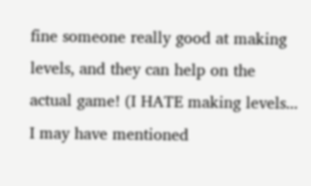fine someone really good at making levels, and they can help on the actual game! (I HATE making levels... I may have mentioned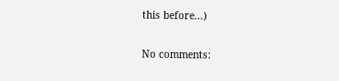this before...)

No comments: